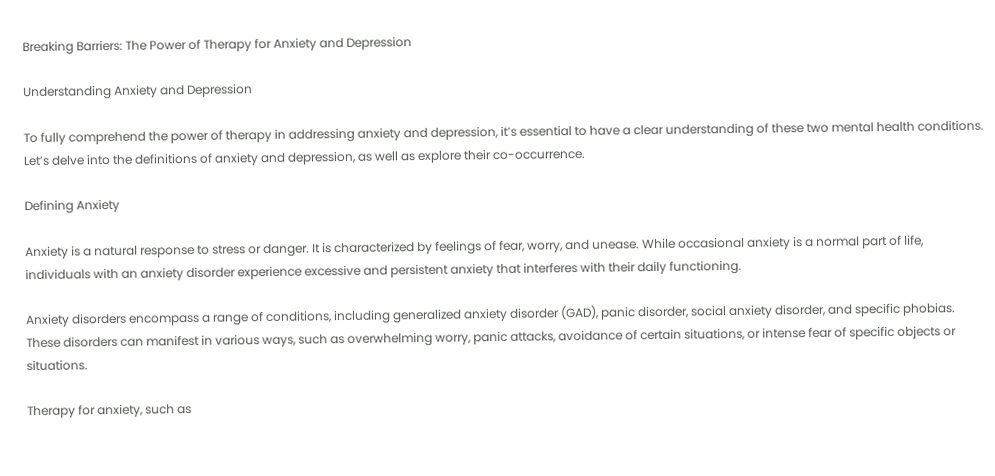Breaking Barriers: The Power of Therapy for Anxiety and Depression

Understanding Anxiety and Depression

To fully comprehend the power of therapy in addressing anxiety and depression, it’s essential to have a clear understanding of these two mental health conditions. Let’s delve into the definitions of anxiety and depression, as well as explore their co-occurrence.

Defining Anxiety

Anxiety is a natural response to stress or danger. It is characterized by feelings of fear, worry, and unease. While occasional anxiety is a normal part of life, individuals with an anxiety disorder experience excessive and persistent anxiety that interferes with their daily functioning.

Anxiety disorders encompass a range of conditions, including generalized anxiety disorder (GAD), panic disorder, social anxiety disorder, and specific phobias. These disorders can manifest in various ways, such as overwhelming worry, panic attacks, avoidance of certain situations, or intense fear of specific objects or situations.

Therapy for anxiety, such as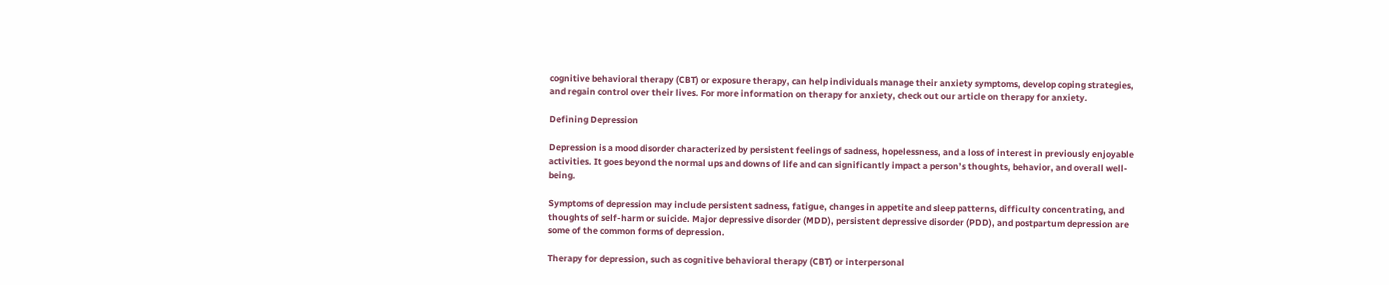cognitive behavioral therapy (CBT) or exposure therapy, can help individuals manage their anxiety symptoms, develop coping strategies, and regain control over their lives. For more information on therapy for anxiety, check out our article on therapy for anxiety.

Defining Depression

Depression is a mood disorder characterized by persistent feelings of sadness, hopelessness, and a loss of interest in previously enjoyable activities. It goes beyond the normal ups and downs of life and can significantly impact a person’s thoughts, behavior, and overall well-being.

Symptoms of depression may include persistent sadness, fatigue, changes in appetite and sleep patterns, difficulty concentrating, and thoughts of self-harm or suicide. Major depressive disorder (MDD), persistent depressive disorder (PDD), and postpartum depression are some of the common forms of depression.

Therapy for depression, such as cognitive behavioral therapy (CBT) or interpersonal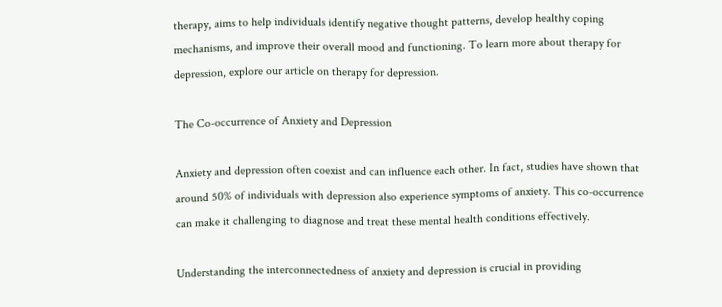therapy, aims to help individuals identify negative thought patterns, develop healthy coping mechanisms, and improve their overall mood and functioning. To learn more about therapy for depression, explore our article on therapy for depression.

The Co-occurrence of Anxiety and Depression

Anxiety and depression often coexist and can influence each other. In fact, studies have shown that around 50% of individuals with depression also experience symptoms of anxiety. This co-occurrence can make it challenging to diagnose and treat these mental health conditions effectively.

Understanding the interconnectedness of anxiety and depression is crucial in providing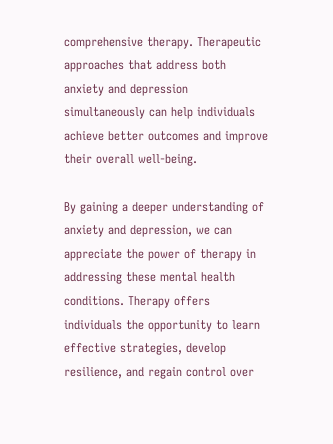comprehensive therapy. Therapeutic approaches that address both anxiety and depression simultaneously can help individuals achieve better outcomes and improve their overall well-being.

By gaining a deeper understanding of anxiety and depression, we can appreciate the power of therapy in addressing these mental health conditions. Therapy offers individuals the opportunity to learn effective strategies, develop resilience, and regain control over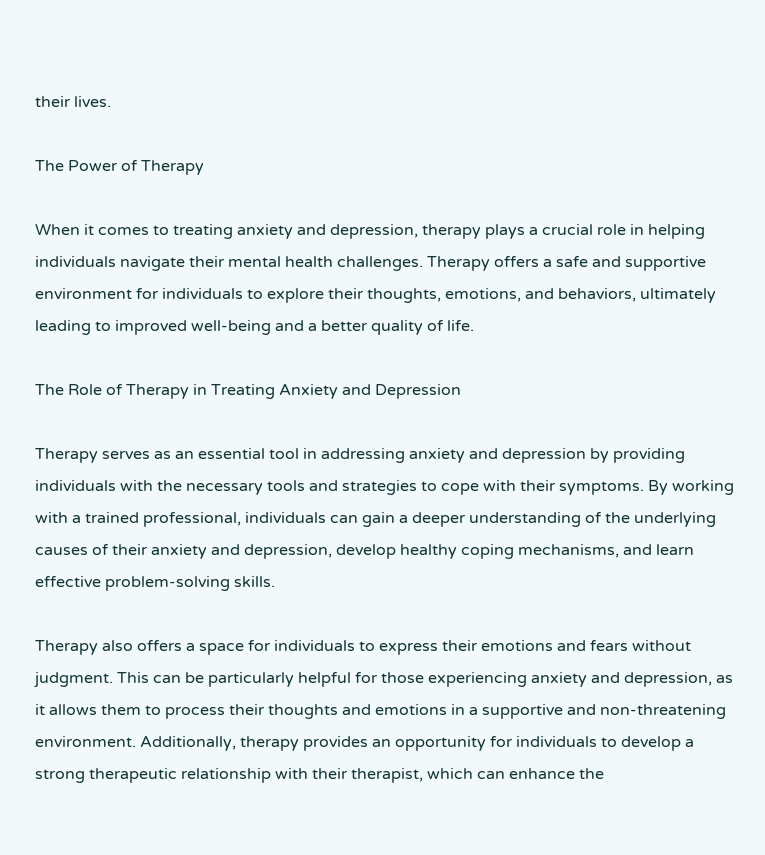their lives.

The Power of Therapy

When it comes to treating anxiety and depression, therapy plays a crucial role in helping individuals navigate their mental health challenges. Therapy offers a safe and supportive environment for individuals to explore their thoughts, emotions, and behaviors, ultimately leading to improved well-being and a better quality of life.

The Role of Therapy in Treating Anxiety and Depression

Therapy serves as an essential tool in addressing anxiety and depression by providing individuals with the necessary tools and strategies to cope with their symptoms. By working with a trained professional, individuals can gain a deeper understanding of the underlying causes of their anxiety and depression, develop healthy coping mechanisms, and learn effective problem-solving skills.

Therapy also offers a space for individuals to express their emotions and fears without judgment. This can be particularly helpful for those experiencing anxiety and depression, as it allows them to process their thoughts and emotions in a supportive and non-threatening environment. Additionally, therapy provides an opportunity for individuals to develop a strong therapeutic relationship with their therapist, which can enhance the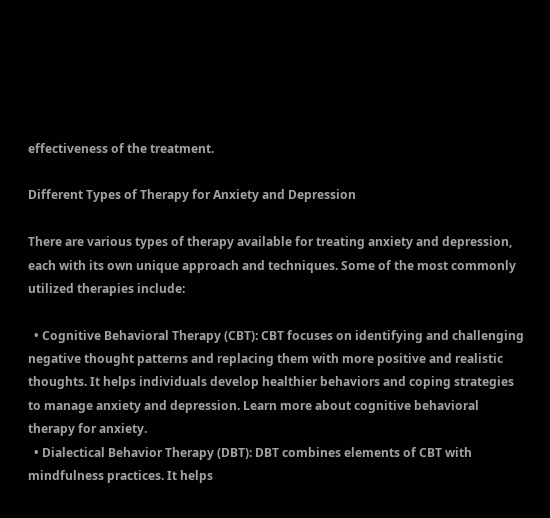effectiveness of the treatment.

Different Types of Therapy for Anxiety and Depression

There are various types of therapy available for treating anxiety and depression, each with its own unique approach and techniques. Some of the most commonly utilized therapies include:

  • Cognitive Behavioral Therapy (CBT): CBT focuses on identifying and challenging negative thought patterns and replacing them with more positive and realistic thoughts. It helps individuals develop healthier behaviors and coping strategies to manage anxiety and depression. Learn more about cognitive behavioral therapy for anxiety.
  • Dialectical Behavior Therapy (DBT): DBT combines elements of CBT with mindfulness practices. It helps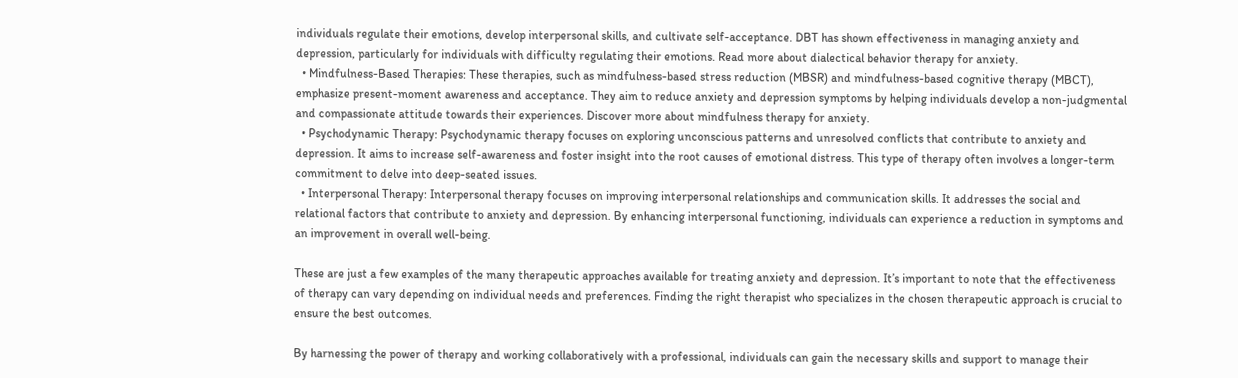individuals regulate their emotions, develop interpersonal skills, and cultivate self-acceptance. DBT has shown effectiveness in managing anxiety and depression, particularly for individuals with difficulty regulating their emotions. Read more about dialectical behavior therapy for anxiety.
  • Mindfulness-Based Therapies: These therapies, such as mindfulness-based stress reduction (MBSR) and mindfulness-based cognitive therapy (MBCT), emphasize present-moment awareness and acceptance. They aim to reduce anxiety and depression symptoms by helping individuals develop a non-judgmental and compassionate attitude towards their experiences. Discover more about mindfulness therapy for anxiety.
  • Psychodynamic Therapy: Psychodynamic therapy focuses on exploring unconscious patterns and unresolved conflicts that contribute to anxiety and depression. It aims to increase self-awareness and foster insight into the root causes of emotional distress. This type of therapy often involves a longer-term commitment to delve into deep-seated issues.
  • Interpersonal Therapy: Interpersonal therapy focuses on improving interpersonal relationships and communication skills. It addresses the social and relational factors that contribute to anxiety and depression. By enhancing interpersonal functioning, individuals can experience a reduction in symptoms and an improvement in overall well-being.

These are just a few examples of the many therapeutic approaches available for treating anxiety and depression. It’s important to note that the effectiveness of therapy can vary depending on individual needs and preferences. Finding the right therapist who specializes in the chosen therapeutic approach is crucial to ensure the best outcomes.

By harnessing the power of therapy and working collaboratively with a professional, individuals can gain the necessary skills and support to manage their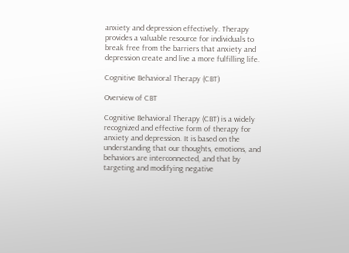anxiety and depression effectively. Therapy provides a valuable resource for individuals to break free from the barriers that anxiety and depression create and live a more fulfilling life.

Cognitive Behavioral Therapy (CBT)

Overview of CBT

Cognitive Behavioral Therapy (CBT) is a widely recognized and effective form of therapy for anxiety and depression. It is based on the understanding that our thoughts, emotions, and behaviors are interconnected, and that by targeting and modifying negative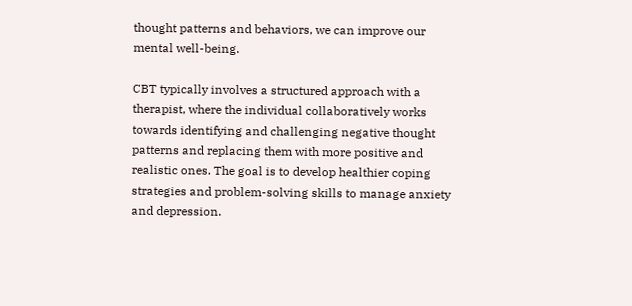thought patterns and behaviors, we can improve our mental well-being.

CBT typically involves a structured approach with a therapist, where the individual collaboratively works towards identifying and challenging negative thought patterns and replacing them with more positive and realistic ones. The goal is to develop healthier coping strategies and problem-solving skills to manage anxiety and depression.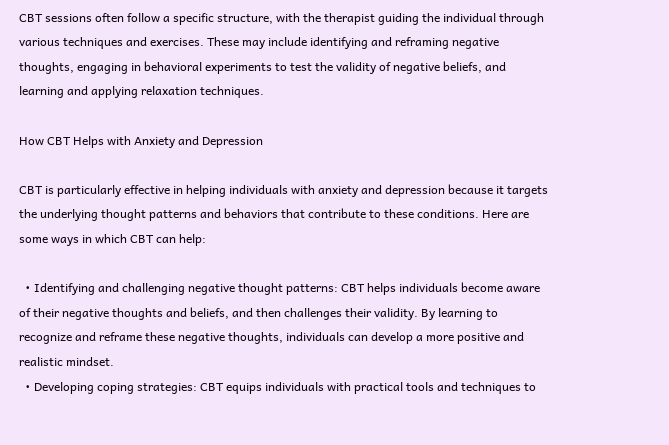CBT sessions often follow a specific structure, with the therapist guiding the individual through various techniques and exercises. These may include identifying and reframing negative thoughts, engaging in behavioral experiments to test the validity of negative beliefs, and learning and applying relaxation techniques.

How CBT Helps with Anxiety and Depression

CBT is particularly effective in helping individuals with anxiety and depression because it targets the underlying thought patterns and behaviors that contribute to these conditions. Here are some ways in which CBT can help:

  • Identifying and challenging negative thought patterns: CBT helps individuals become aware of their negative thoughts and beliefs, and then challenges their validity. By learning to recognize and reframe these negative thoughts, individuals can develop a more positive and realistic mindset.
  • Developing coping strategies: CBT equips individuals with practical tools and techniques to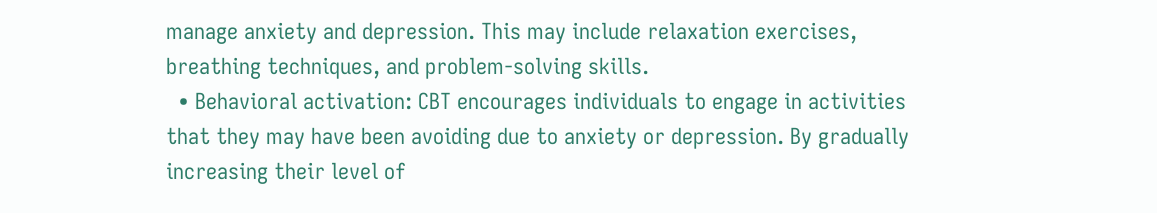manage anxiety and depression. This may include relaxation exercises, breathing techniques, and problem-solving skills.
  • Behavioral activation: CBT encourages individuals to engage in activities that they may have been avoiding due to anxiety or depression. By gradually increasing their level of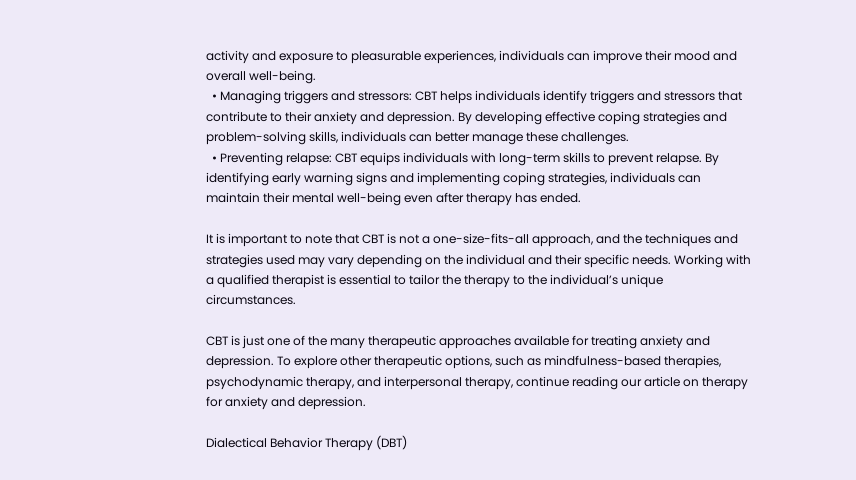activity and exposure to pleasurable experiences, individuals can improve their mood and overall well-being.
  • Managing triggers and stressors: CBT helps individuals identify triggers and stressors that contribute to their anxiety and depression. By developing effective coping strategies and problem-solving skills, individuals can better manage these challenges.
  • Preventing relapse: CBT equips individuals with long-term skills to prevent relapse. By identifying early warning signs and implementing coping strategies, individuals can maintain their mental well-being even after therapy has ended.

It is important to note that CBT is not a one-size-fits-all approach, and the techniques and strategies used may vary depending on the individual and their specific needs. Working with a qualified therapist is essential to tailor the therapy to the individual’s unique circumstances.

CBT is just one of the many therapeutic approaches available for treating anxiety and depression. To explore other therapeutic options, such as mindfulness-based therapies, psychodynamic therapy, and interpersonal therapy, continue reading our article on therapy for anxiety and depression.

Dialectical Behavior Therapy (DBT)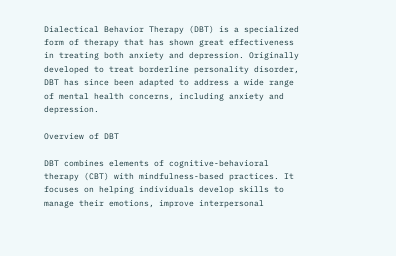Dialectical Behavior Therapy (DBT) is a specialized form of therapy that has shown great effectiveness in treating both anxiety and depression. Originally developed to treat borderline personality disorder, DBT has since been adapted to address a wide range of mental health concerns, including anxiety and depression.

Overview of DBT

DBT combines elements of cognitive-behavioral therapy (CBT) with mindfulness-based practices. It focuses on helping individuals develop skills to manage their emotions, improve interpersonal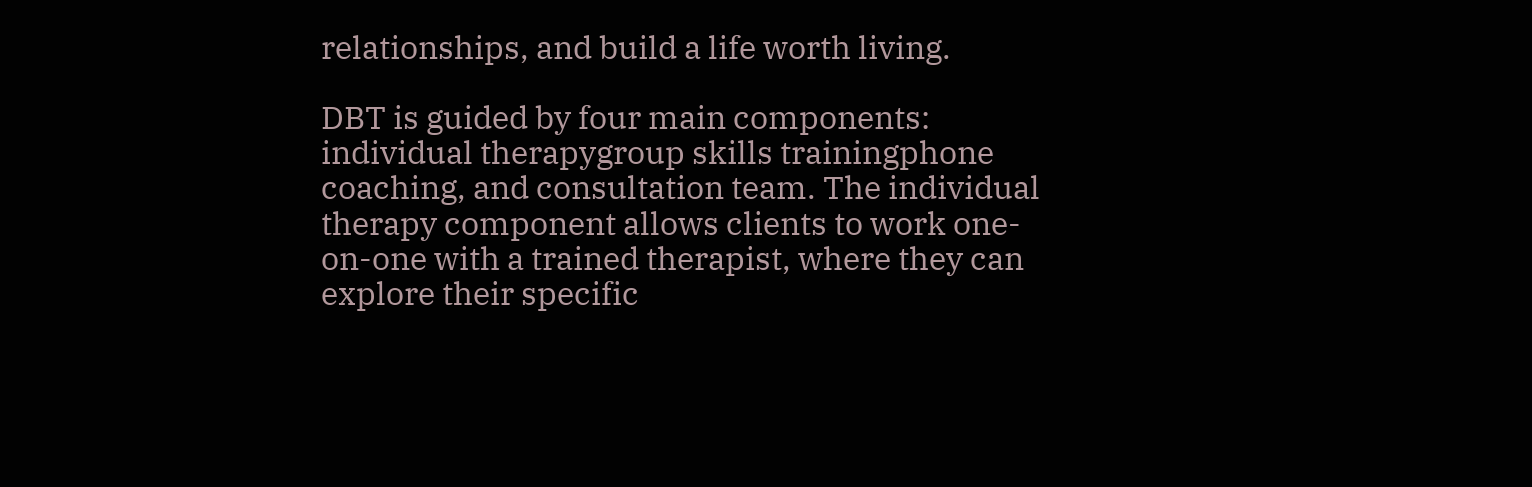relationships, and build a life worth living.

DBT is guided by four main components: individual therapygroup skills trainingphone coaching, and consultation team. The individual therapy component allows clients to work one-on-one with a trained therapist, where they can explore their specific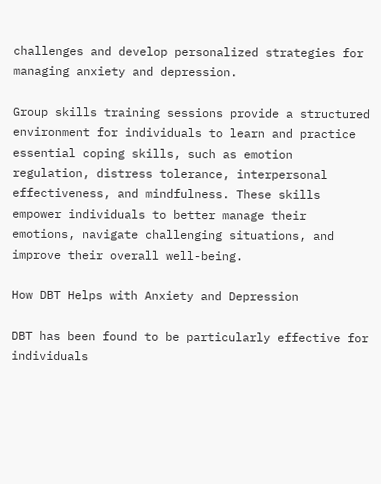challenges and develop personalized strategies for managing anxiety and depression.

Group skills training sessions provide a structured environment for individuals to learn and practice essential coping skills, such as emotion regulation, distress tolerance, interpersonal effectiveness, and mindfulness. These skills empower individuals to better manage their emotions, navigate challenging situations, and improve their overall well-being.

How DBT Helps with Anxiety and Depression

DBT has been found to be particularly effective for individuals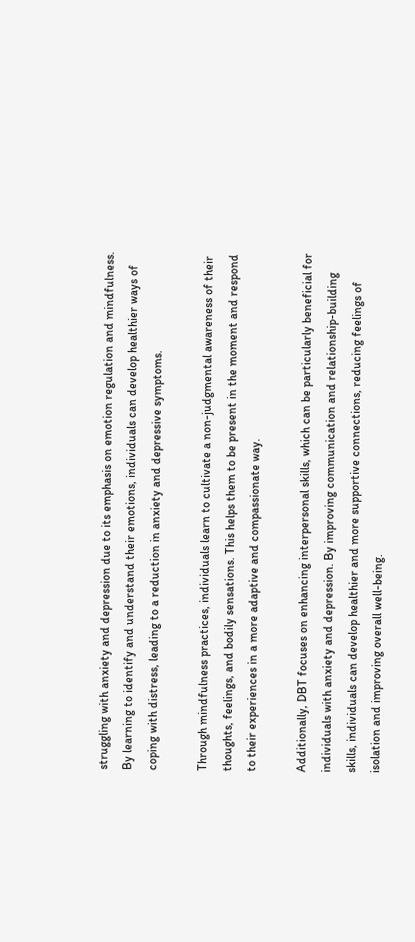struggling with anxiety and depression due to its emphasis on emotion regulation and mindfulness. By learning to identify and understand their emotions, individuals can develop healthier ways of coping with distress, leading to a reduction in anxiety and depressive symptoms.

Through mindfulness practices, individuals learn to cultivate a non-judgmental awareness of their thoughts, feelings, and bodily sensations. This helps them to be present in the moment and respond to their experiences in a more adaptive and compassionate way.

Additionally, DBT focuses on enhancing interpersonal skills, which can be particularly beneficial for individuals with anxiety and depression. By improving communication and relationship-building skills, individuals can develop healthier and more supportive connections, reducing feelings of isolation and improving overall well-being.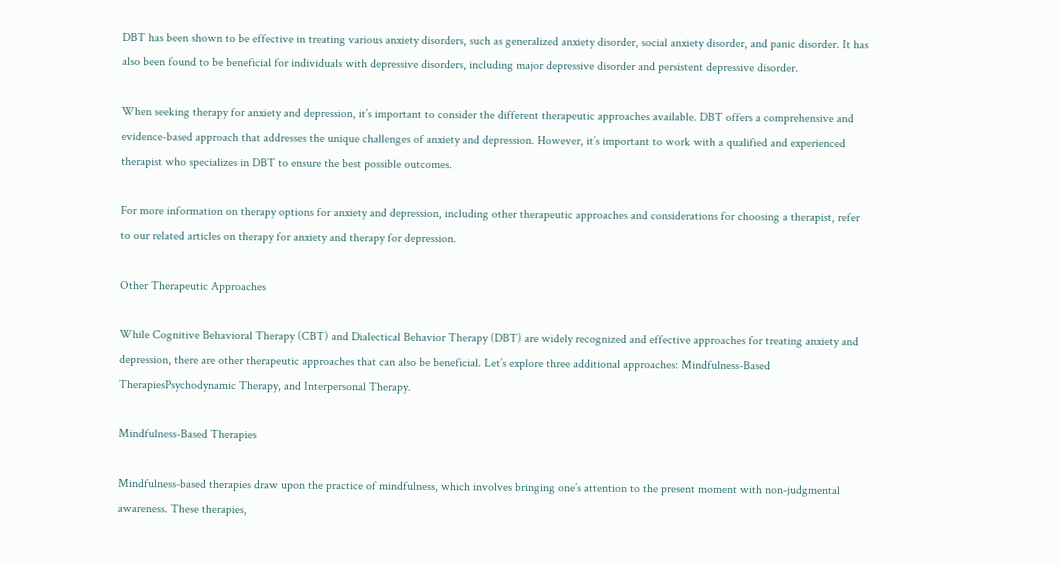DBT has been shown to be effective in treating various anxiety disorders, such as generalized anxiety disorder, social anxiety disorder, and panic disorder. It has also been found to be beneficial for individuals with depressive disorders, including major depressive disorder and persistent depressive disorder.

When seeking therapy for anxiety and depression, it’s important to consider the different therapeutic approaches available. DBT offers a comprehensive and evidence-based approach that addresses the unique challenges of anxiety and depression. However, it’s important to work with a qualified and experienced therapist who specializes in DBT to ensure the best possible outcomes.

For more information on therapy options for anxiety and depression, including other therapeutic approaches and considerations for choosing a therapist, refer to our related articles on therapy for anxiety and therapy for depression.

Other Therapeutic Approaches

While Cognitive Behavioral Therapy (CBT) and Dialectical Behavior Therapy (DBT) are widely recognized and effective approaches for treating anxiety and depression, there are other therapeutic approaches that can also be beneficial. Let’s explore three additional approaches: Mindfulness-Based TherapiesPsychodynamic Therapy, and Interpersonal Therapy.

Mindfulness-Based Therapies

Mindfulness-based therapies draw upon the practice of mindfulness, which involves bringing one’s attention to the present moment with non-judgmental awareness. These therapies,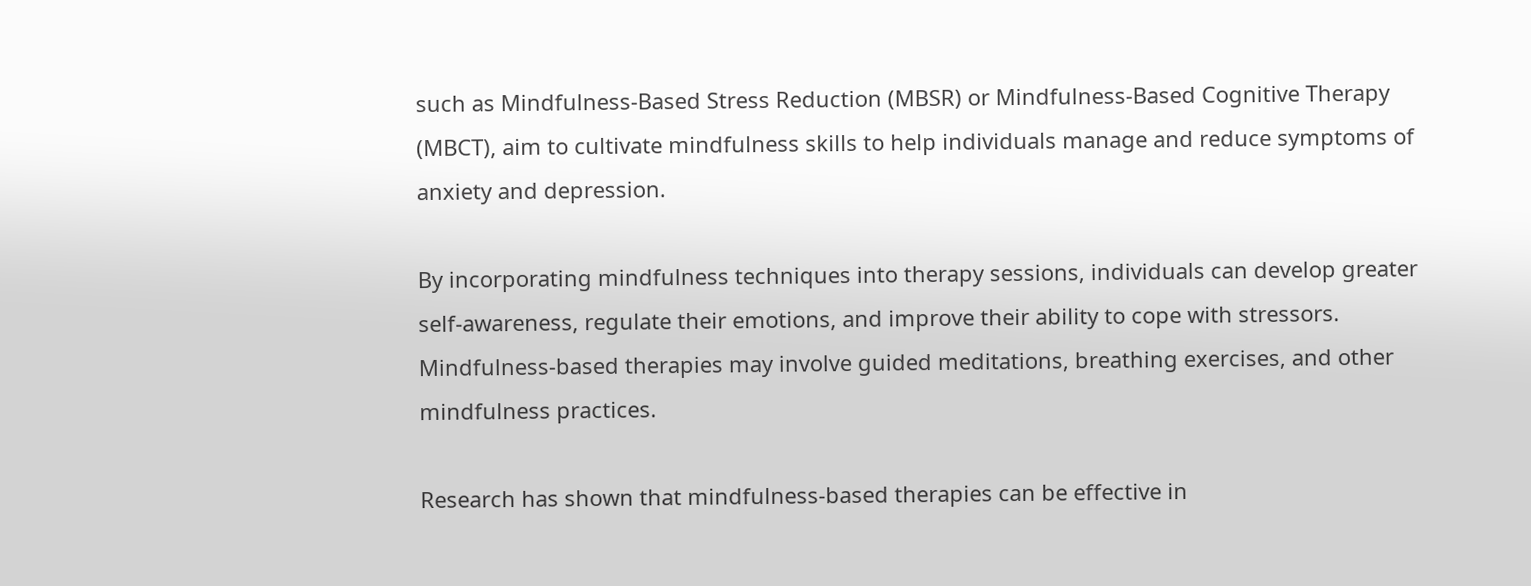such as Mindfulness-Based Stress Reduction (MBSR) or Mindfulness-Based Cognitive Therapy (MBCT), aim to cultivate mindfulness skills to help individuals manage and reduce symptoms of anxiety and depression.

By incorporating mindfulness techniques into therapy sessions, individuals can develop greater self-awareness, regulate their emotions, and improve their ability to cope with stressors. Mindfulness-based therapies may involve guided meditations, breathing exercises, and other mindfulness practices.

Research has shown that mindfulness-based therapies can be effective in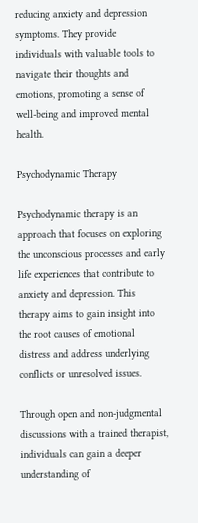reducing anxiety and depression symptoms. They provide individuals with valuable tools to navigate their thoughts and emotions, promoting a sense of well-being and improved mental health.

Psychodynamic Therapy

Psychodynamic therapy is an approach that focuses on exploring the unconscious processes and early life experiences that contribute to anxiety and depression. This therapy aims to gain insight into the root causes of emotional distress and address underlying conflicts or unresolved issues.

Through open and non-judgmental discussions with a trained therapist, individuals can gain a deeper understanding of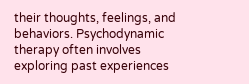their thoughts, feelings, and behaviors. Psychodynamic therapy often involves exploring past experiences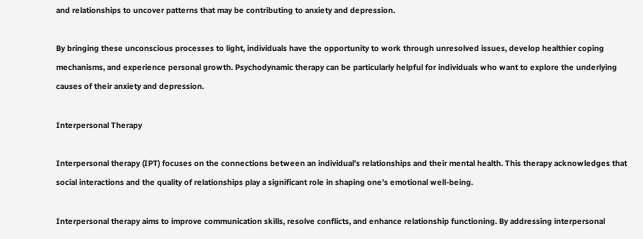and relationships to uncover patterns that may be contributing to anxiety and depression.

By bringing these unconscious processes to light, individuals have the opportunity to work through unresolved issues, develop healthier coping mechanisms, and experience personal growth. Psychodynamic therapy can be particularly helpful for individuals who want to explore the underlying causes of their anxiety and depression.

Interpersonal Therapy

Interpersonal therapy (IPT) focuses on the connections between an individual’s relationships and their mental health. This therapy acknowledges that social interactions and the quality of relationships play a significant role in shaping one’s emotional well-being.

Interpersonal therapy aims to improve communication skills, resolve conflicts, and enhance relationship functioning. By addressing interpersonal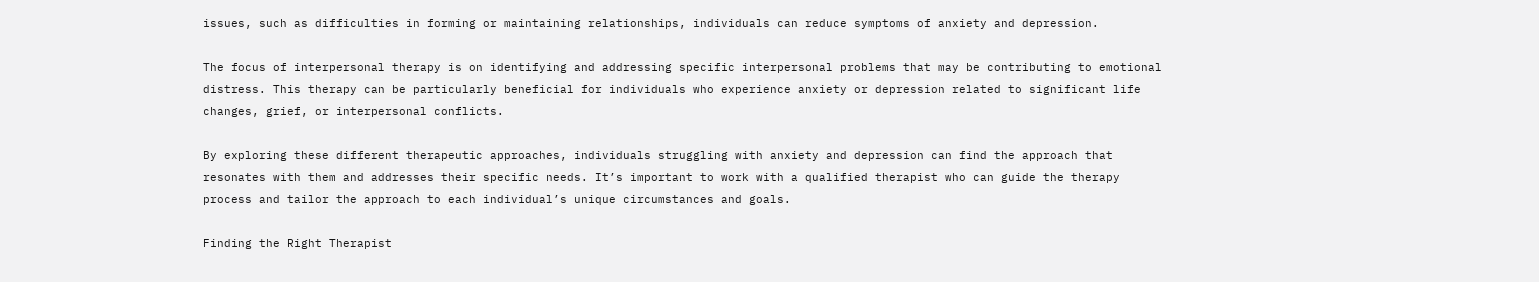issues, such as difficulties in forming or maintaining relationships, individuals can reduce symptoms of anxiety and depression.

The focus of interpersonal therapy is on identifying and addressing specific interpersonal problems that may be contributing to emotional distress. This therapy can be particularly beneficial for individuals who experience anxiety or depression related to significant life changes, grief, or interpersonal conflicts.

By exploring these different therapeutic approaches, individuals struggling with anxiety and depression can find the approach that resonates with them and addresses their specific needs. It’s important to work with a qualified therapist who can guide the therapy process and tailor the approach to each individual’s unique circumstances and goals.

Finding the Right Therapist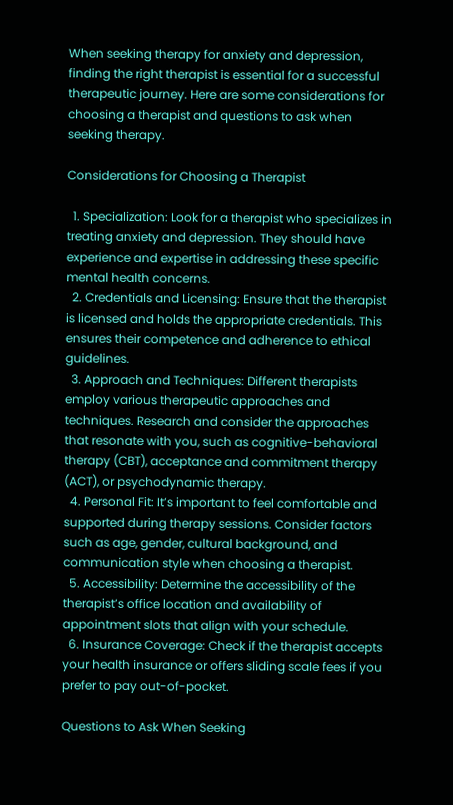When seeking therapy for anxiety and depression, finding the right therapist is essential for a successful therapeutic journey. Here are some considerations for choosing a therapist and questions to ask when seeking therapy.

Considerations for Choosing a Therapist

  1. Specialization: Look for a therapist who specializes in treating anxiety and depression. They should have experience and expertise in addressing these specific mental health concerns.
  2. Credentials and Licensing: Ensure that the therapist is licensed and holds the appropriate credentials. This ensures their competence and adherence to ethical guidelines.
  3. Approach and Techniques: Different therapists employ various therapeutic approaches and techniques. Research and consider the approaches that resonate with you, such as cognitive-behavioral therapy (CBT), acceptance and commitment therapy (ACT), or psychodynamic therapy.
  4. Personal Fit: It’s important to feel comfortable and supported during therapy sessions. Consider factors such as age, gender, cultural background, and communication style when choosing a therapist.
  5. Accessibility: Determine the accessibility of the therapist’s office location and availability of appointment slots that align with your schedule.
  6. Insurance Coverage: Check if the therapist accepts your health insurance or offers sliding scale fees if you prefer to pay out-of-pocket.

Questions to Ask When Seeking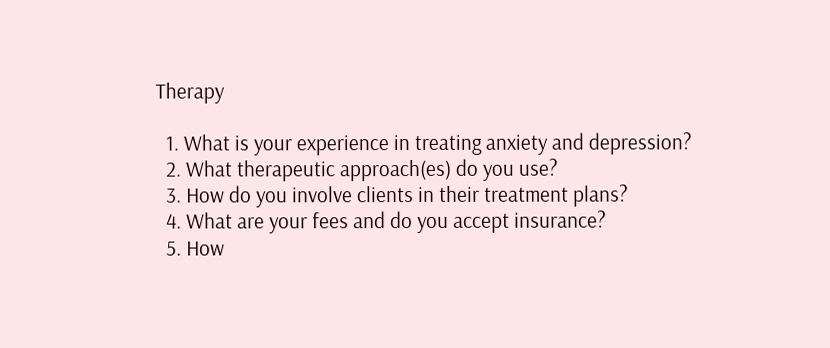Therapy

  1. What is your experience in treating anxiety and depression?
  2. What therapeutic approach(es) do you use?
  3. How do you involve clients in their treatment plans?
  4. What are your fees and do you accept insurance?
  5. How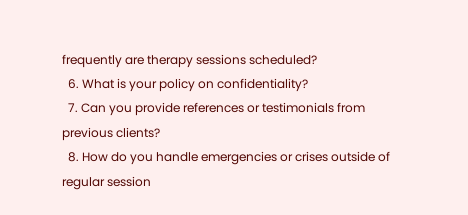frequently are therapy sessions scheduled?
  6. What is your policy on confidentiality?
  7. Can you provide references or testimonials from previous clients?
  8. How do you handle emergencies or crises outside of regular session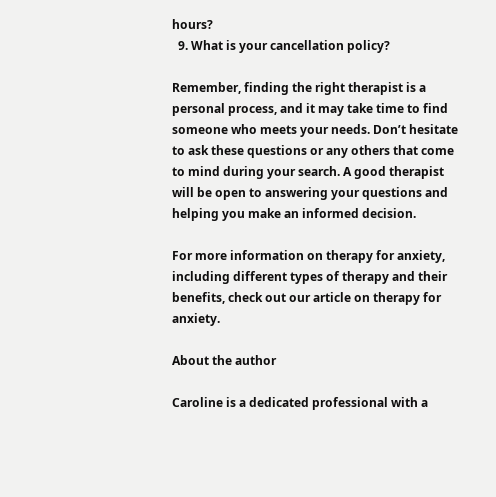hours?
  9. What is your cancellation policy?

Remember, finding the right therapist is a personal process, and it may take time to find someone who meets your needs. Don’t hesitate to ask these questions or any others that come to mind during your search. A good therapist will be open to answering your questions and helping you make an informed decision.

For more information on therapy for anxiety, including different types of therapy and their benefits, check out our article on therapy for anxiety.

About the author

Caroline is a dedicated professional with a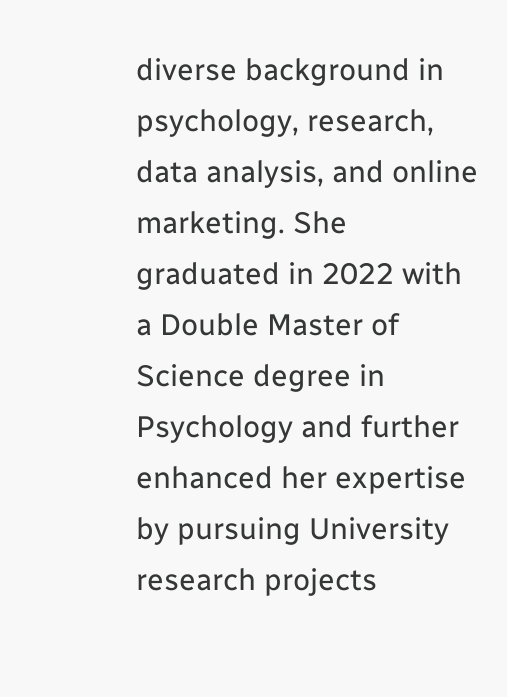diverse background in psychology, research, data analysis, and online marketing. She graduated in 2022 with a Double Master of Science degree in Psychology and further enhanced her expertise by pursuing University research projects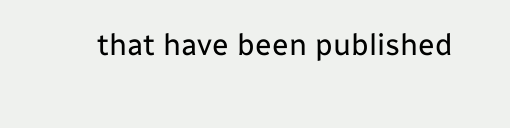that have been published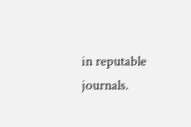in reputable journals.